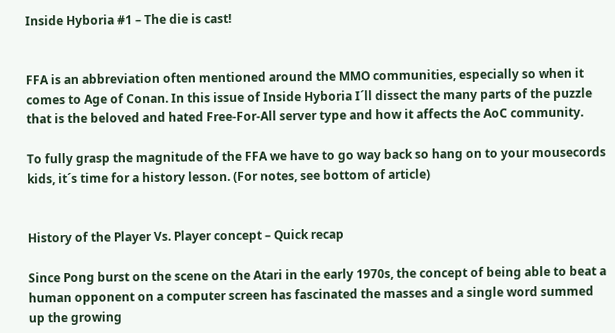Inside Hyboria #1 – The die is cast!


FFA is an abbreviation often mentioned around the MMO communities, especially so when it comes to Age of Conan. In this issue of Inside Hyboria I´ll dissect the many parts of the puzzle that is the beloved and hated Free-For-All server type and how it affects the AoC community.

To fully grasp the magnitude of the FFA we have to go way back so hang on to your mousecords kids, it´s time for a history lesson. (For notes, see bottom of article)


History of the Player Vs. Player concept – Quick recap

Since Pong burst on the scene on the Atari in the early 1970s, the concept of being able to beat a human opponent on a computer screen has fascinated the masses and a single word summed up the growing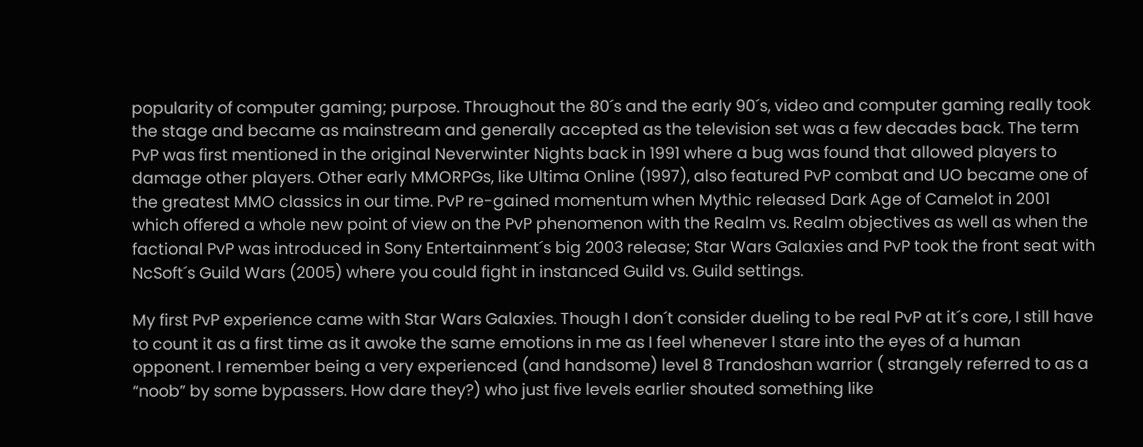popularity of computer gaming; purpose. Throughout the 80´s and the early 90´s, video and computer gaming really took the stage and became as mainstream and generally accepted as the television set was a few decades back. The term PvP was first mentioned in the original Neverwinter Nights back in 1991 where a bug was found that allowed players to damage other players. Other early MMORPGs, like Ultima Online (1997), also featured PvP combat and UO became one of the greatest MMO classics in our time. PvP re-gained momentum when Mythic released Dark Age of Camelot in 2001 which offered a whole new point of view on the PvP phenomenon with the Realm vs. Realm objectives as well as when the factional PvP was introduced in Sony Entertainment´s big 2003 release; Star Wars Galaxies and PvP took the front seat with NcSoft´s Guild Wars (2005) where you could fight in instanced Guild vs. Guild settings.

My first PvP experience came with Star Wars Galaxies. Though I don´t consider dueling to be real PvP at it´s core, I still have to count it as a first time as it awoke the same emotions in me as I feel whenever I stare into the eyes of a human opponent. I remember being a very experienced (and handsome) level 8 Trandoshan warrior ( strangely referred to as a “noob” by some bypassers. How dare they?) who just five levels earlier shouted something like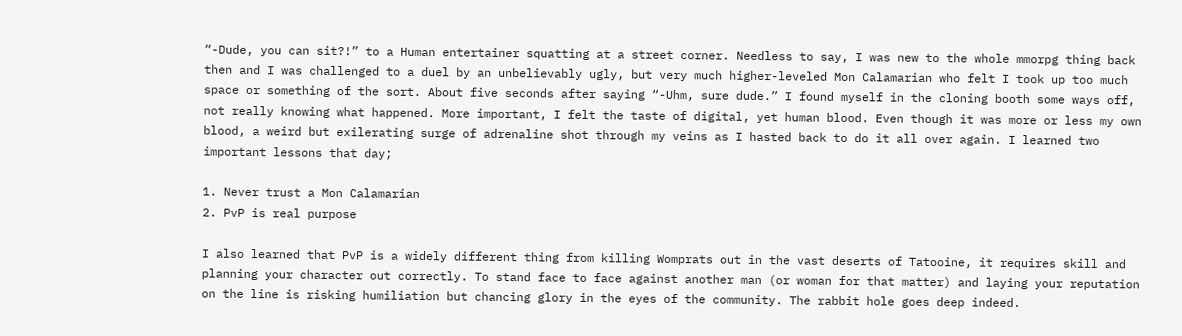“-Dude, you can sit?!” to a Human entertainer squatting at a street corner. Needless to say, I was new to the whole mmorpg thing back then and I was challenged to a duel by an unbelievably ugly, but very much higher-leveled Mon Calamarian who felt I took up too much space or something of the sort. About five seconds after saying “-Uhm, sure dude.” I found myself in the cloning booth some ways off, not really knowing what happened. More important, I felt the taste of digital, yet human blood. Even though it was more or less my own blood, a weird but exilerating surge of adrenaline shot through my veins as I hasted back to do it all over again. I learned two important lessons that day;

1. Never trust a Mon Calamarian
2. PvP is real purpose

I also learned that PvP is a widely different thing from killing Womprats out in the vast deserts of Tatooine, it requires skill and planning your character out correctly. To stand face to face against another man (or woman for that matter) and laying your reputation on the line is risking humiliation but chancing glory in the eyes of the community. The rabbit hole goes deep indeed.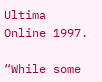Ultima Online 1997.

“While some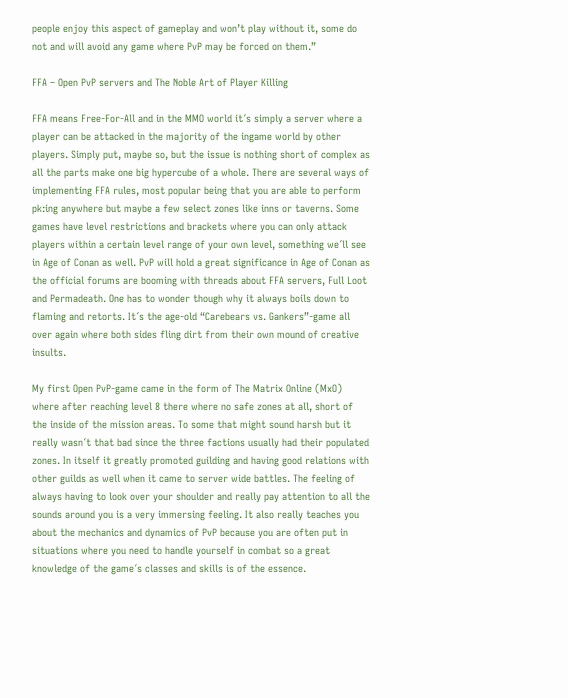people enjoy this aspect of gameplay and won’t play without it, some do not and will avoid any game where PvP may be forced on them.”

FFA – Open PvP servers and The Noble Art of Player Killing

FFA means Free-For-All and in the MMO world it´s simply a server where a player can be attacked in the majority of the ingame world by other players. Simply put, maybe so, but the issue is nothing short of complex as all the parts make one big hypercube of a whole. There are several ways of implementing FFA rules, most popular being that you are able to perform pk:ing anywhere but maybe a few select zones like inns or taverns. Some games have level restrictions and brackets where you can only attack players within a certain level range of your own level, something we´ll see in Age of Conan as well. PvP will hold a great significance in Age of Conan as the official forums are booming with threads about FFA servers, Full Loot and Permadeath. One has to wonder though why it always boils down to flaming and retorts. It´s the age-old “Carebears vs. Gankers”-game all over again where both sides fling dirt from their own mound of creative insults.

My first Open PvP-game came in the form of The Matrix Online (MxO) where after reaching level 8 there where no safe zones at all, short of the inside of the mission areas. To some that might sound harsh but it really wasn´t that bad since the three factions usually had their populated zones. In itself it greatly promoted guilding and having good relations with other guilds as well when it came to server wide battles. The feeling of always having to look over your shoulder and really pay attention to all the sounds around you is a very immersing feeling. It also really teaches you about the mechanics and dynamics of PvP because you are often put in situations where you need to handle yourself in combat so a great knowledge of the game´s classes and skills is of the essence.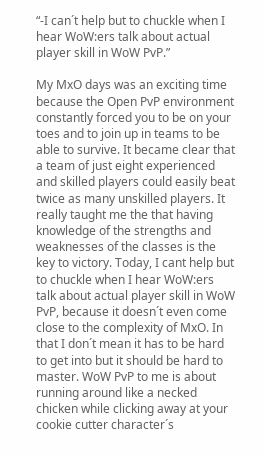“-I can´t help but to chuckle when I hear WoW:ers talk about actual player skill in WoW PvP.”

My MxO days was an exciting time because the Open PvP environment constantly forced you to be on your toes and to join up in teams to be able to survive. It became clear that a team of just eight experienced and skilled players could easily beat twice as many unskilled players. It really taught me the that having knowledge of the strengths and weaknesses of the classes is the key to victory. Today, I cant help but to chuckle when I hear WoW:ers talk about actual player skill in WoW PvP, because it doesn´t even come close to the complexity of MxO. In that I don´t mean it has to be hard to get into but it should be hard to master. WoW PvP to me is about running around like a necked chicken while clicking away at your cookie cutter character´s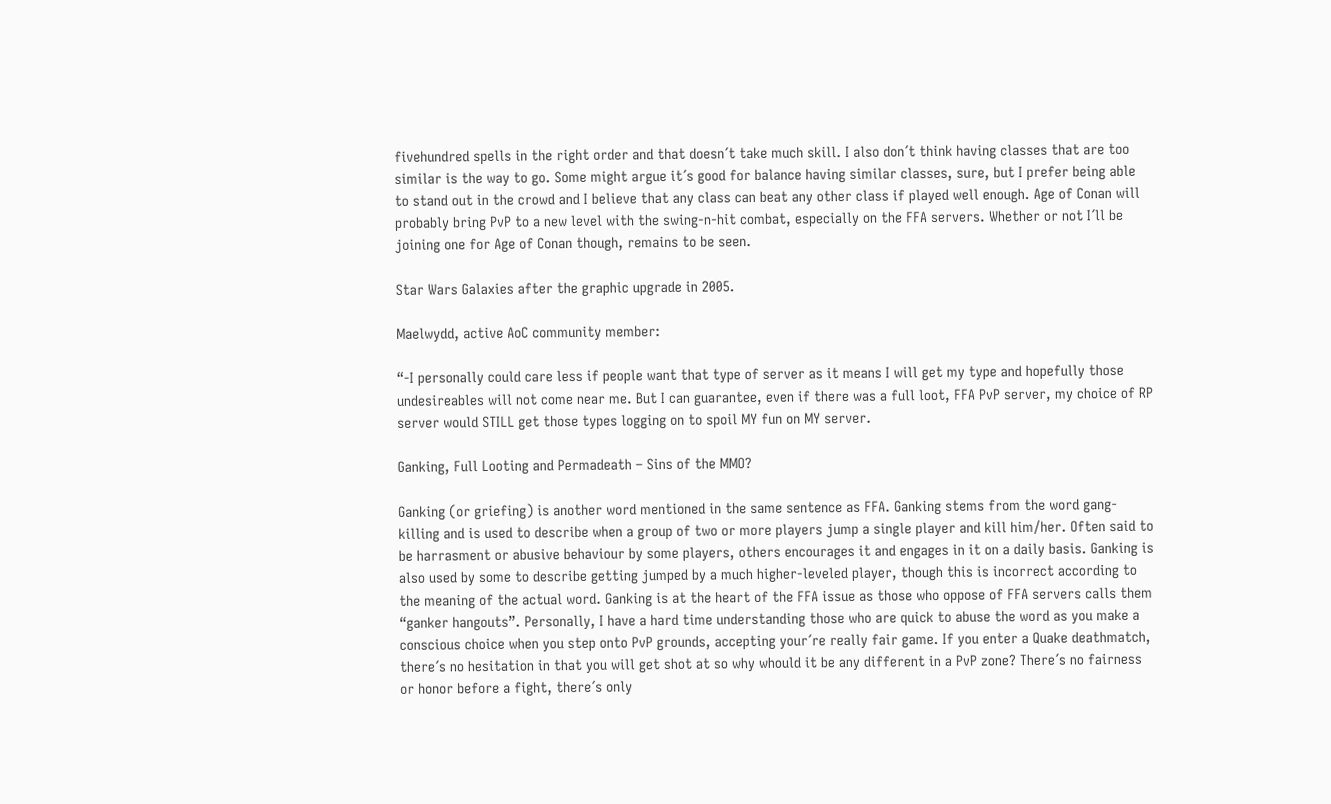fivehundred spells in the right order and that doesn´t take much skill. I also don´t think having classes that are too similar is the way to go. Some might argue it´s good for balance having similar classes, sure, but I prefer being able to stand out in the crowd and I believe that any class can beat any other class if played well enough. Age of Conan will probably bring PvP to a new level with the swing-n-hit combat, especially on the FFA servers. Whether or not I´ll be joining one for Age of Conan though, remains to be seen.

Star Wars Galaxies after the graphic upgrade in 2005.

Maelwydd, active AoC community member:

“-I personally could care less if people want that type of server as it means I will get my type and hopefully those undesireables will not come near me. But I can guarantee, even if there was a full loot, FFA PvP server, my choice of RP server would STILL get those types logging on to spoil MY fun on MY server.

Ganking, Full Looting and Permadeath – Sins of the MMO?

Ganking (or griefing) is another word mentioned in the same sentence as FFA. Ganking stems from the word gang-killing and is used to describe when a group of two or more players jump a single player and kill him/her. Often said to be harrasment or abusive behaviour by some players, others encourages it and engages in it on a daily basis. Ganking is also used by some to describe getting jumped by a much higher-leveled player, though this is incorrect according to the meaning of the actual word. Ganking is at the heart of the FFA issue as those who oppose of FFA servers calls them “ganker hangouts”. Personally, I have a hard time understanding those who are quick to abuse the word as you make a conscious choice when you step onto PvP grounds, accepting your´re really fair game. If you enter a Quake deathmatch, there´s no hesitation in that you will get shot at so why whould it be any different in a PvP zone? There´s no fairness or honor before a fight, there´s only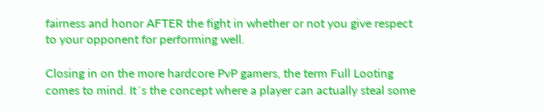fairness and honor AFTER the fight in whether or not you give respect to your opponent for performing well.

Closing in on the more hardcore PvP gamers, the term Full Looting comes to mind. It´s the concept where a player can actually steal some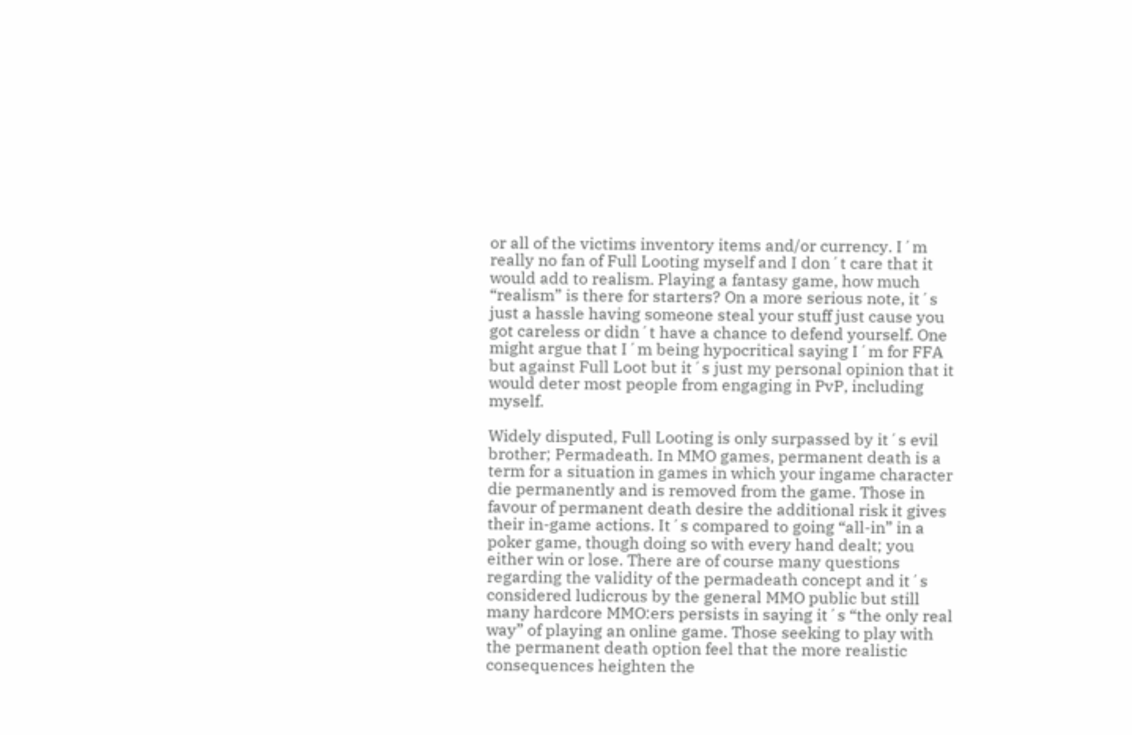or all of the victims inventory items and/or currency. I´m really no fan of Full Looting myself and I don´t care that it would add to realism. Playing a fantasy game, how much “realism” is there for starters? On a more serious note, it´s just a hassle having someone steal your stuff just cause you got careless or didn´t have a chance to defend yourself. One might argue that I´m being hypocritical saying I´m for FFA but against Full Loot but it´s just my personal opinion that it would deter most people from engaging in PvP, including myself.

Widely disputed, Full Looting is only surpassed by it´s evil brother; Permadeath. In MMO games, permanent death is a term for a situation in games in which your ingame character die permanently and is removed from the game. Those in favour of permanent death desire the additional risk it gives their in-game actions. It´s compared to going “all-in” in a poker game, though doing so with every hand dealt; you either win or lose. There are of course many questions regarding the validity of the permadeath concept and it´s considered ludicrous by the general MMO public but still many hardcore MMO:ers persists in saying it´s “the only real way” of playing an online game. Those seeking to play with the permanent death option feel that the more realistic consequences heighten the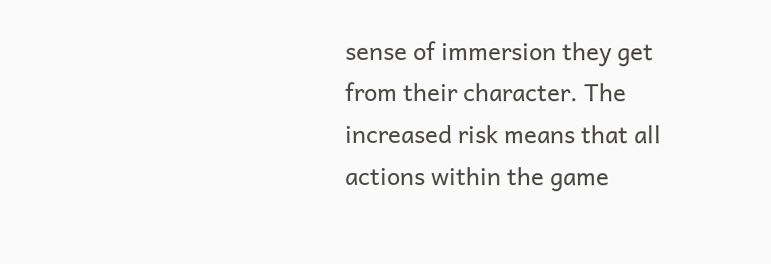sense of immersion they get from their character. The increased risk means that all actions within the game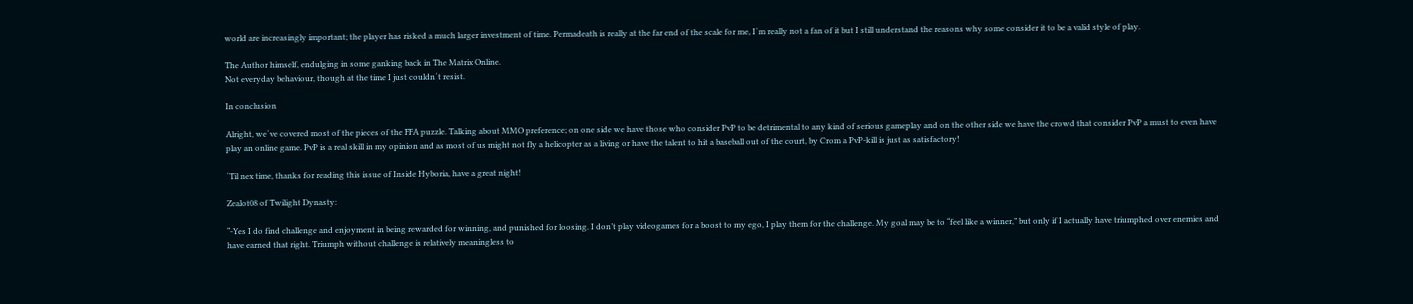world are increasingly important; the player has risked a much larger investment of time. Permadeath is really at the far end of the scale for me, I´m really not a fan of it but I still understand the reasons why some consider it to be a valid style of play.

The Author himself, endulging in some ganking back in The Matrix Online.
Not everyday behaviour, though at the time I just couldn´t resist.

In conclusion

Alright, we´ve covered most of the pieces of the FFA puzzle. Talking about MMO preference; on one side we have those who consider PvP to be detrimental to any kind of serious gameplay and on the other side we have the crowd that consider PvP a must to even have play an online game. PvP is a real skill in my opinion and as most of us might not fly a helicopter as a living or have the talent to hit a baseball out of the court, by Crom a PvP-kill is just as satisfactory!

´Til nex time, thanks for reading this issue of Inside Hyboria, have a great night!

Zealot08 of Twilight Dynasty:

“-Yes I do find challenge and enjoyment in being rewarded for winning, and punished for loosing. I don’t play videogames for a boost to my ego, I play them for the challenge. My goal may be to “feel like a winner,” but only if I actually have triumphed over enemies and have earned that right. Triumph without challenge is relatively meaningless to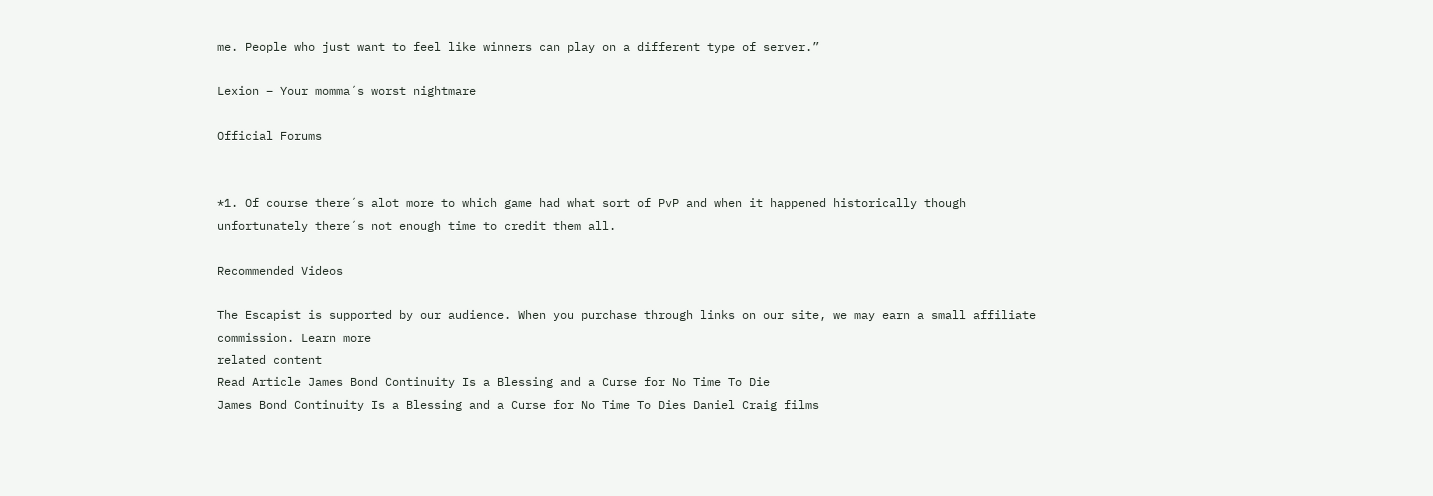me. People who just want to feel like winners can play on a different type of server.”

Lexion – Your momma´s worst nightmare

Official Forums


*1. Of course there´s alot more to which game had what sort of PvP and when it happened historically though unfortunately there´s not enough time to credit them all.

Recommended Videos

The Escapist is supported by our audience. When you purchase through links on our site, we may earn a small affiliate commission. Learn more
related content
Read Article James Bond Continuity Is a Blessing and a Curse for No Time To Die
James Bond Continuity Is a Blessing and a Curse for No Time To Dies Daniel Craig films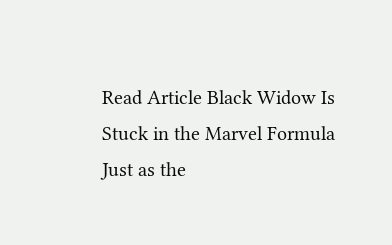Read Article Black Widow Is Stuck in the Marvel Formula Just as the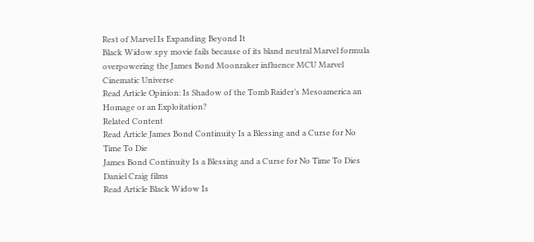Rest of Marvel Is Expanding Beyond It
Black Widow spy movie fails because of its bland neutral Marvel formula overpowering the James Bond Moonraker influence MCU Marvel Cinematic Universe
Read Article Opinion: Is Shadow of the Tomb Raider’s Mesoamerica an Homage or an Exploitation?
Related Content
Read Article James Bond Continuity Is a Blessing and a Curse for No Time To Die
James Bond Continuity Is a Blessing and a Curse for No Time To Dies Daniel Craig films
Read Article Black Widow Is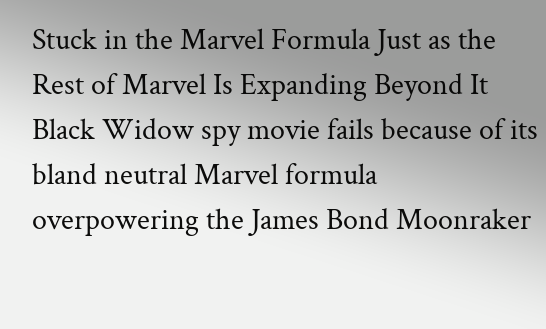Stuck in the Marvel Formula Just as the Rest of Marvel Is Expanding Beyond It
Black Widow spy movie fails because of its bland neutral Marvel formula overpowering the James Bond Moonraker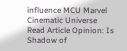influence MCU Marvel Cinematic Universe
Read Article Opinion: Is Shadow of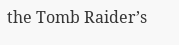the Tomb Raider’s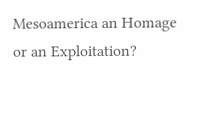Mesoamerica an Homage or an Exploitation?